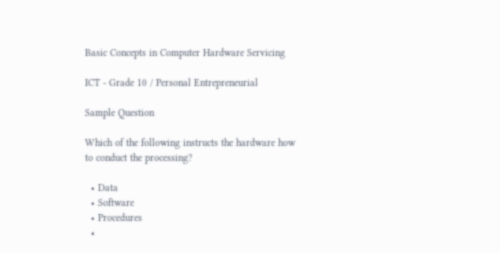Basic Concepts in Computer Hardware Servicing

ICT - Grade 10 / Personal Entrepreneurial

Sample Question

Which of the following instructs the hardware how to conduct the processing?

  • Data
  • Software
  • Procedures
  •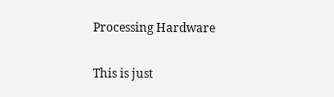Processing Hardware

This is just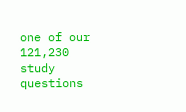one of our 121,230 study questions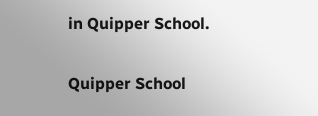in Quipper School.

Quipper School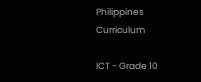Philippines Curriculum

ICT - Grade 10